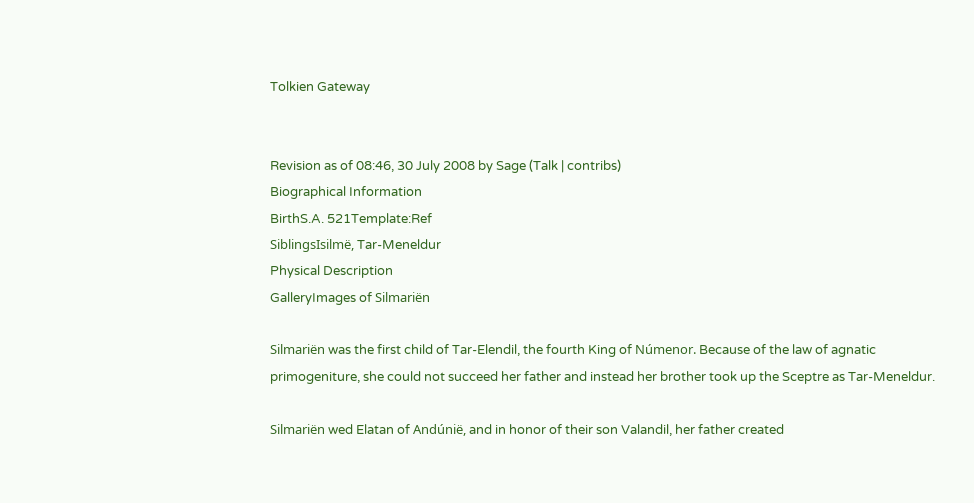Tolkien Gateway


Revision as of 08:46, 30 July 2008 by Sage (Talk | contribs)
Biographical Information
BirthS.A. 521Template:Ref
SiblingsIsilmë, Tar-Meneldur
Physical Description
GalleryImages of Silmariën

Silmariën was the first child of Tar-Elendil, the fourth King of Númenor. Because of the law of agnatic primogeniture, she could not succeed her father and instead her brother took up the Sceptre as Tar-Meneldur.

Silmariën wed Elatan of Andúnië, and in honor of their son Valandil, her father created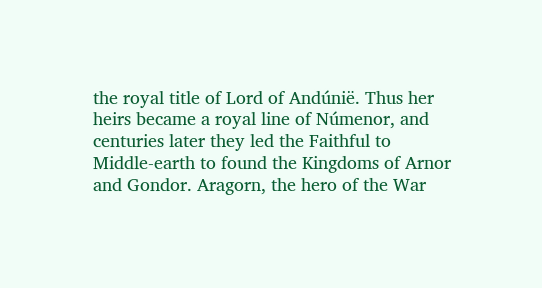the royal title of Lord of Andúnië. Thus her heirs became a royal line of Númenor, and centuries later they led the Faithful to Middle-earth to found the Kingdoms of Arnor and Gondor. Aragorn, the hero of the War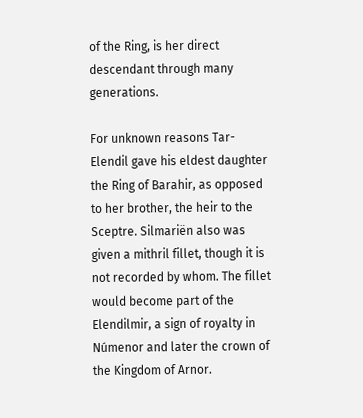of the Ring, is her direct descendant through many generations.

For unknown reasons Tar-Elendil gave his eldest daughter the Ring of Barahir, as opposed to her brother, the heir to the Sceptre. Silmariën also was given a mithril fillet, though it is not recorded by whom. The fillet would become part of the Elendilmir, a sign of royalty in Númenor and later the crown of the Kingdom of Arnor.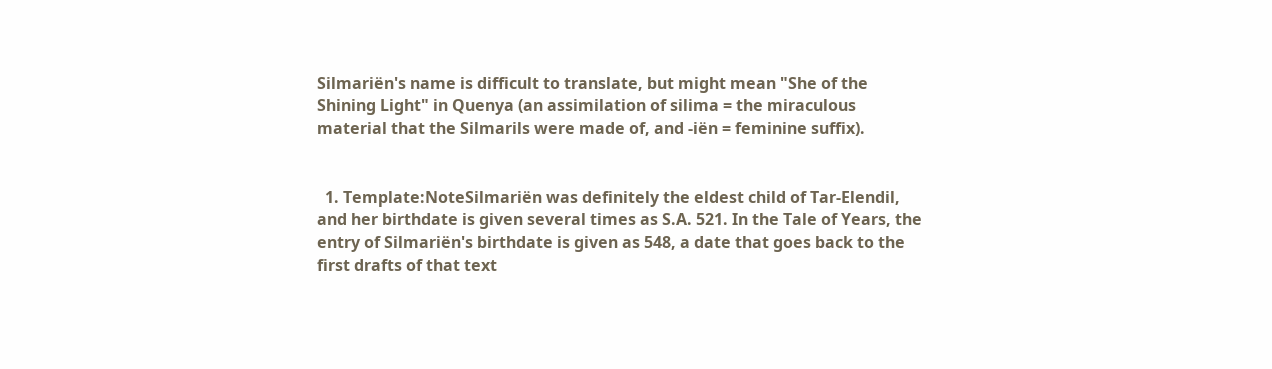Silmariën's name is difficult to translate, but might mean "She of the Shining Light" in Quenya (an assimilation of silima = the miraculous material that the Silmarils were made of, and -iën = feminine suffix).


  1. Template:NoteSilmariën was definitely the eldest child of Tar-Elendil, and her birthdate is given several times as S.A. 521. In the Tale of Years, the entry of Silmariën's birthdate is given as 548, a date that goes back to the first drafts of that text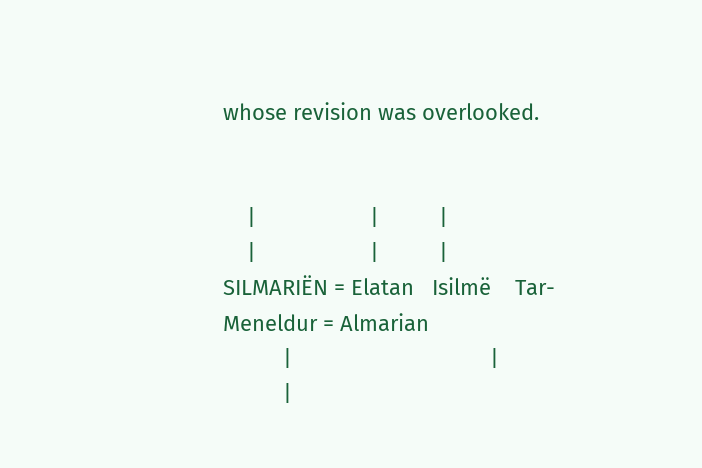whose revision was overlooked.


    |                   |          |
    |                   |          |
SILMARIËN = Elatan   Isilmë    Tar-Meneldur = Almarian
          |                                 |
          |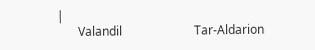|
       Valandil                        Tar-Aldarion